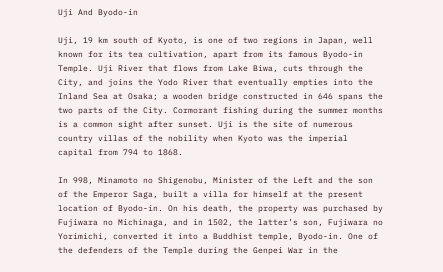Uji And Byodo-in

Uji, 19 km south of Kyoto, is one of two regions in Japan, well known for its tea cultivation, apart from its famous Byodo-in Temple. Uji River that flows from Lake Biwa, cuts through the City, and joins the Yodo River that eventually empties into the Inland Sea at Osaka; a wooden bridge constructed in 646 spans the two parts of the City. Cormorant fishing during the summer months is a common sight after sunset. Uji is the site of numerous country villas of the nobility when Kyoto was the imperial capital from 794 to 1868.

In 998, Minamoto no Shigenobu, Minister of the Left and the son of the Emperor Saga, built a villa for himself at the present location of Byodo-in. On his death, the property was purchased by Fujiwara no Michinaga, and in 1502, the latter’s son, Fujiwara no Yorimichi, converted it into a Buddhist temple, Byodo-in. One of the defenders of the Temple during the Genpei War in the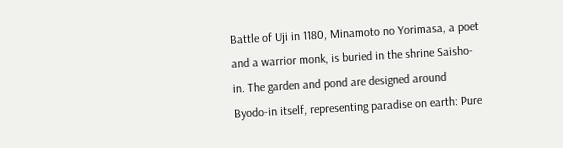Battle of Uji in 1180, Minamoto no Yorimasa, a poet and a warrior monk, is buried in the shrine Saisho-in. The garden and pond are designed around Byodo-in itself, representing paradise on earth: Pure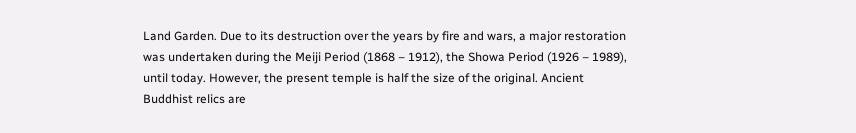Land Garden. Due to its destruction over the years by fire and wars, a major restoration was undertaken during the Meiji Period (1868 – 1912), the Showa Period (1926 – 1989), until today. However, the present temple is half the size of the original. Ancient Buddhist relics are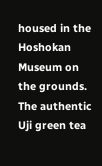housed in the Hoshokan Museum on the grounds. The authentic Uji green tea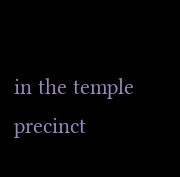in the temple precinct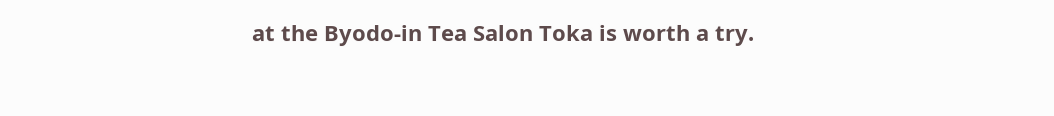at the Byodo-in Tea Salon Toka is worth a try.